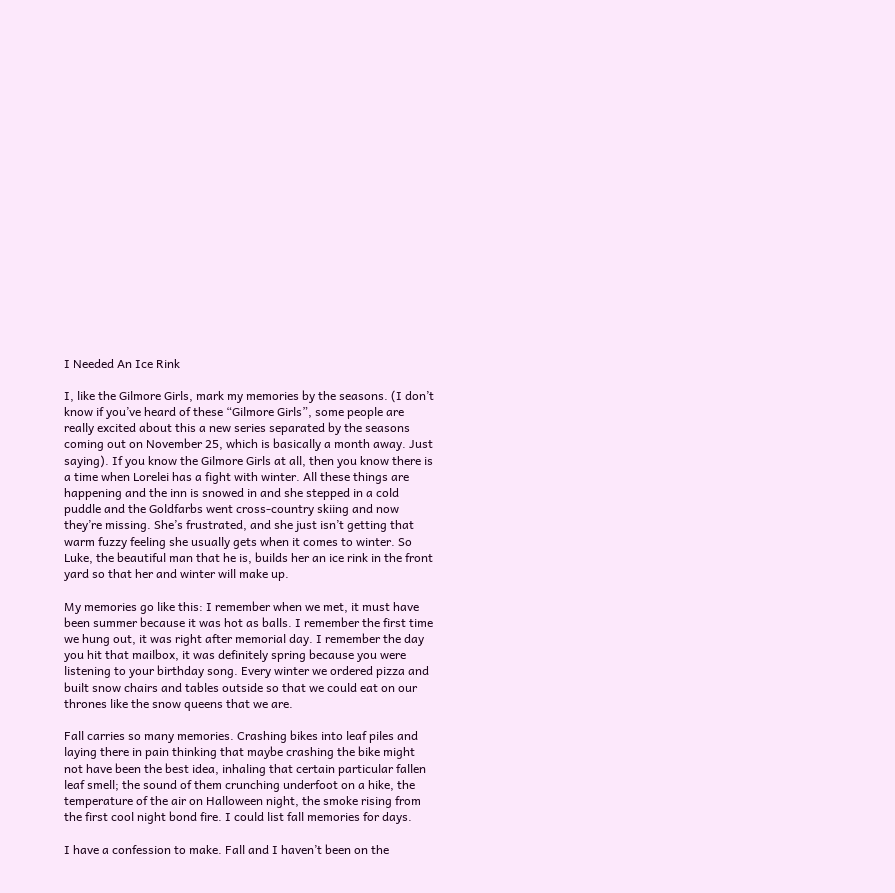I Needed An Ice Rink

I, like the Gilmore Girls, mark my memories by the seasons. (I don’t know if you’ve heard of these “Gilmore Girls”, some people are really excited about this a new series separated by the seasons coming out on November 25, which is basically a month away. Just saying). If you know the Gilmore Girls at all, then you know there is a time when Lorelei has a fight with winter. All these things are happening and the inn is snowed in and she stepped in a cold puddle and the Goldfarbs went cross-country skiing and now they’re missing. She’s frustrated, and she just isn’t getting that warm fuzzy feeling she usually gets when it comes to winter. So Luke, the beautiful man that he is, builds her an ice rink in the front yard so that her and winter will make up.

My memories go like this: I remember when we met, it must have been summer because it was hot as balls. I remember the first time we hung out, it was right after memorial day. I remember the day you hit that mailbox, it was definitely spring because you were listening to your birthday song. Every winter we ordered pizza and built snow chairs and tables outside so that we could eat on our thrones like the snow queens that we are.

Fall carries so many memories. Crashing bikes into leaf piles and laying there in pain thinking that maybe crashing the bike might not have been the best idea, inhaling that certain particular fallen leaf smell; the sound of them crunching underfoot on a hike, the temperature of the air on Halloween night, the smoke rising from the first cool night bond fire. I could list fall memories for days.

I have a confession to make. Fall and I haven’t been on the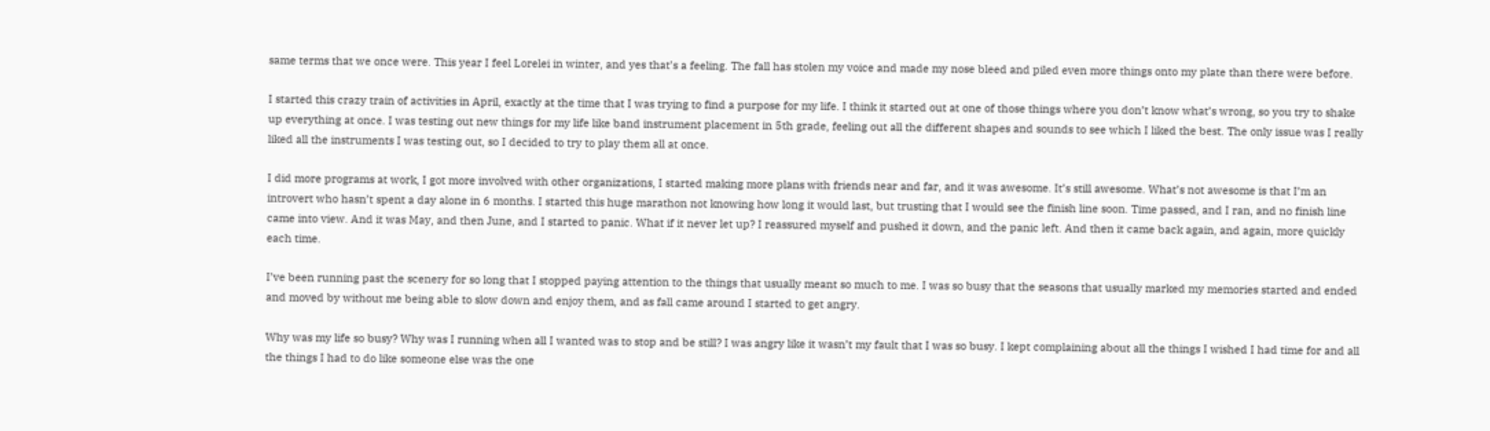same terms that we once were. This year I feel Lorelei in winter, and yes that’s a feeling. The fall has stolen my voice and made my nose bleed and piled even more things onto my plate than there were before.

I started this crazy train of activities in April, exactly at the time that I was trying to find a purpose for my life. I think it started out at one of those things where you don’t know what’s wrong, so you try to shake up everything at once. I was testing out new things for my life like band instrument placement in 5th grade, feeling out all the different shapes and sounds to see which I liked the best. The only issue was I really liked all the instruments I was testing out, so I decided to try to play them all at once.

I did more programs at work, I got more involved with other organizations, I started making more plans with friends near and far, and it was awesome. It’s still awesome. What’s not awesome is that I’m an introvert who hasn’t spent a day alone in 6 months. I started this huge marathon not knowing how long it would last, but trusting that I would see the finish line soon. Time passed, and I ran, and no finish line came into view. And it was May, and then June, and I started to panic. What if it never let up? I reassured myself and pushed it down, and the panic left. And then it came back again, and again, more quickly each time.

I’ve been running past the scenery for so long that I stopped paying attention to the things that usually meant so much to me. I was so busy that the seasons that usually marked my memories started and ended and moved by without me being able to slow down and enjoy them, and as fall came around I started to get angry.

Why was my life so busy? Why was I running when all I wanted was to stop and be still? I was angry like it wasn’t my fault that I was so busy. I kept complaining about all the things I wished I had time for and all the things I had to do like someone else was the one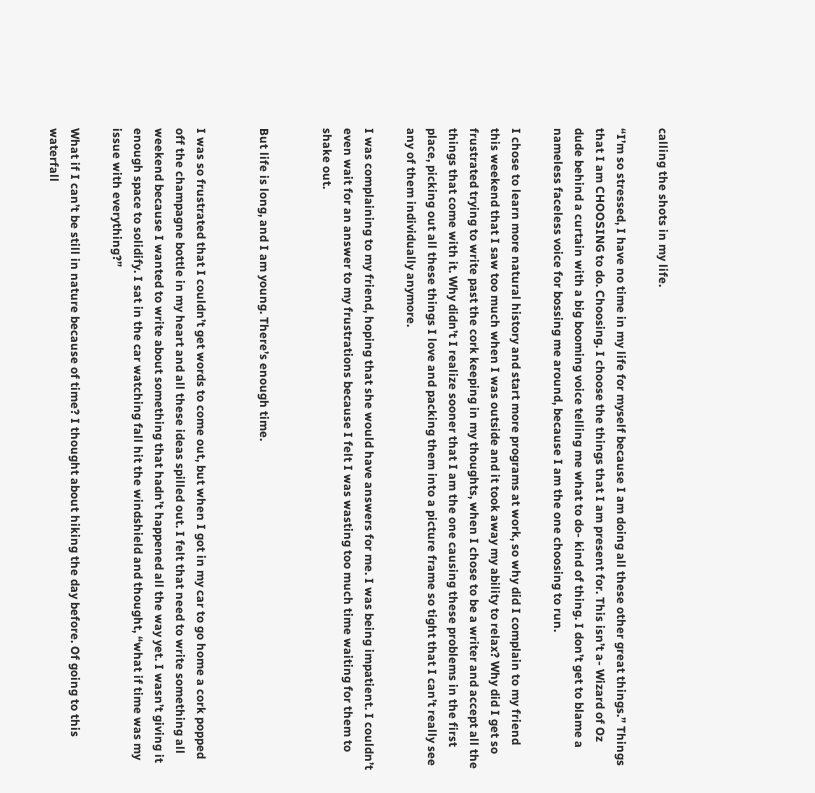calling the shots in my life.

“I’m so stressed, I have no time in my life for myself because I am doing all these other great things.” Things that I am CHOOSING to do. Choosing. I choose the things that I am present for. This isn’t a- Wizard of Oz dude behind a curtain with a big booming voice telling me what to do- kind of thing. I don’t get to blame a nameless faceless voice for bossing me around, because I am the one choosing to run.

I chose to learn more natural history and start more programs at work, so why did I complain to my friend this weekend that I saw too much when I was outside and it took away my ability to relax? Why did I get so frustrated trying to write past the cork keeping in my thoughts, when I chose to be a writer and accept all the things that come with it. Why didn’t I realize sooner that I am the one causing these problems in the first place, picking out all these things I love and packing them into a picture frame so tight that I can’t really see any of them individually anymore.

I was complaining to my friend, hoping that she would have answers for me. I was being impatient. I couldn’t even wait for an answer to my frustrations because I felt I was wasting too much time waiting for them to shake out.


But life is long, and I am young. There’s enough time.


I was so frustrated that I couldn’t get words to come out, but when I got in my car to go home a cork popped off the champagne bottle in my heart and all these ideas spilled out. I felt that need to write something all weekend because I wanted to write about something that hadn’t happened all the way yet. I wasn’t giving it enough space to solidify. I sat in the car watching fall hit the windshield and thought, “what if time was my issue with everything?”

What if I can’t be still in nature because of time? I thought about hiking the day before. Of going to this waterfall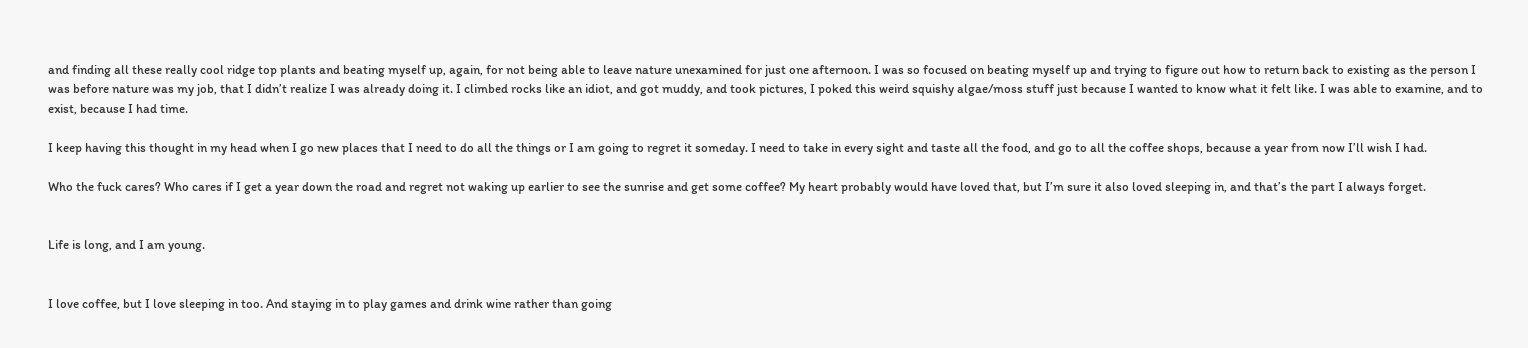and finding all these really cool ridge top plants and beating myself up, again, for not being able to leave nature unexamined for just one afternoon. I was so focused on beating myself up and trying to figure out how to return back to existing as the person I was before nature was my job, that I didn’t realize I was already doing it. I climbed rocks like an idiot, and got muddy, and took pictures, I poked this weird squishy algae/moss stuff just because I wanted to know what it felt like. I was able to examine, and to exist, because I had time.

I keep having this thought in my head when I go new places that I need to do all the things or I am going to regret it someday. I need to take in every sight and taste all the food, and go to all the coffee shops, because a year from now I’ll wish I had.

Who the fuck cares? Who cares if I get a year down the road and regret not waking up earlier to see the sunrise and get some coffee? My heart probably would have loved that, but I’m sure it also loved sleeping in, and that’s the part I always forget.


Life is long, and I am young.


I love coffee, but I love sleeping in too. And staying in to play games and drink wine rather than going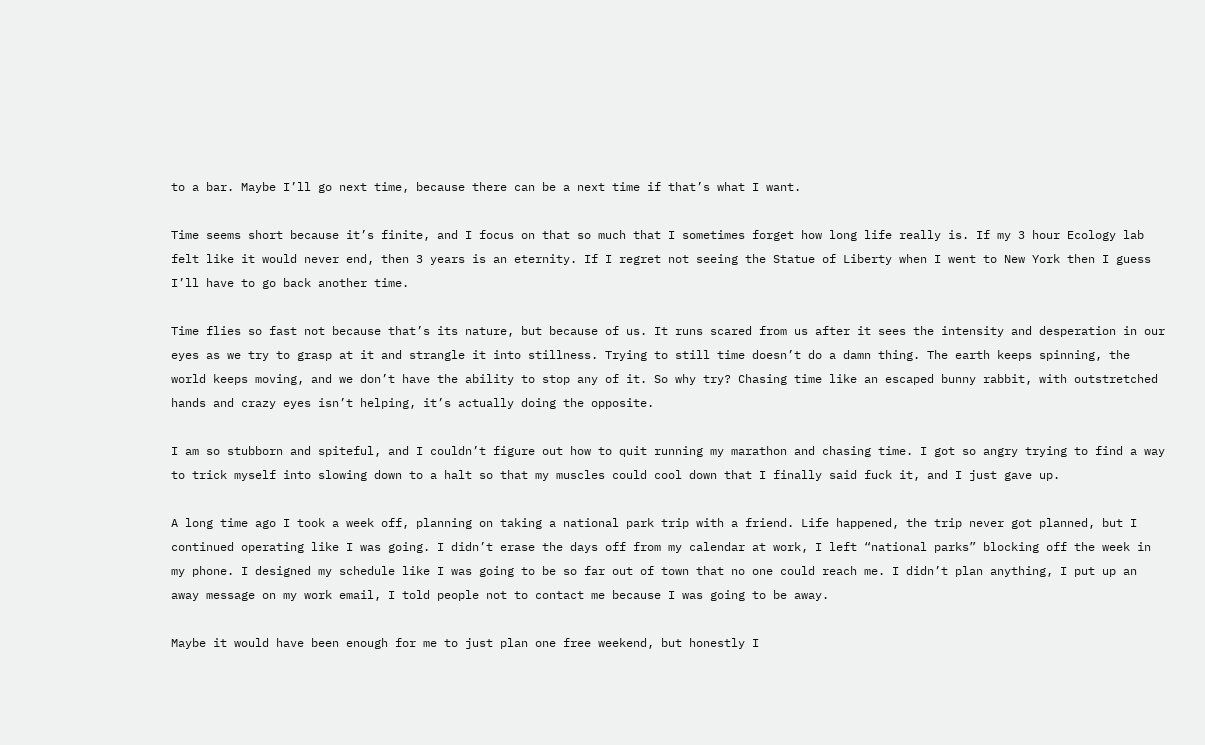to a bar. Maybe I’ll go next time, because there can be a next time if that’s what I want.

Time seems short because it’s finite, and I focus on that so much that I sometimes forget how long life really is. If my 3 hour Ecology lab felt like it would never end, then 3 years is an eternity. If I regret not seeing the Statue of Liberty when I went to New York then I guess I’ll have to go back another time.

Time flies so fast not because that’s its nature, but because of us. It runs scared from us after it sees the intensity and desperation in our eyes as we try to grasp at it and strangle it into stillness. Trying to still time doesn’t do a damn thing. The earth keeps spinning, the world keeps moving, and we don’t have the ability to stop any of it. So why try? Chasing time like an escaped bunny rabbit, with outstretched hands and crazy eyes isn’t helping, it’s actually doing the opposite.

I am so stubborn and spiteful, and I couldn’t figure out how to quit running my marathon and chasing time. I got so angry trying to find a way to trick myself into slowing down to a halt so that my muscles could cool down that I finally said fuck it, and I just gave up.

A long time ago I took a week off, planning on taking a national park trip with a friend. Life happened, the trip never got planned, but I continued operating like I was going. I didn’t erase the days off from my calendar at work, I left “national parks” blocking off the week in my phone. I designed my schedule like I was going to be so far out of town that no one could reach me. I didn’t plan anything, I put up an away message on my work email, I told people not to contact me because I was going to be away.

Maybe it would have been enough for me to just plan one free weekend, but honestly I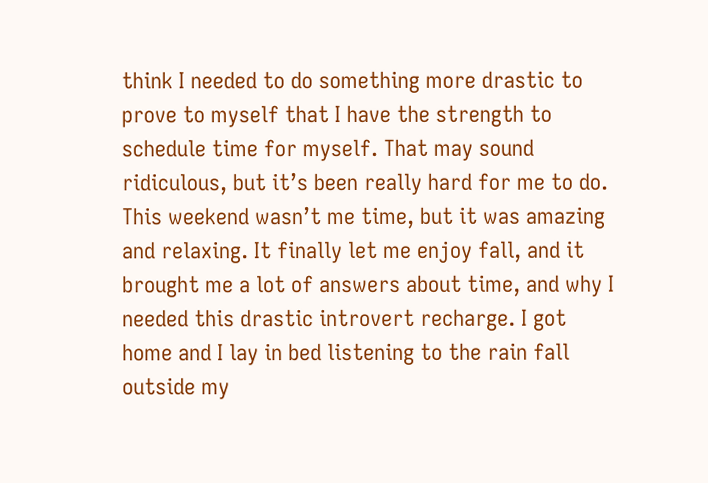think I needed to do something more drastic to prove to myself that I have the strength to schedule time for myself. That may sound ridiculous, but it’s been really hard for me to do. This weekend wasn’t me time, but it was amazing and relaxing. It finally let me enjoy fall, and it brought me a lot of answers about time, and why I needed this drastic introvert recharge. I got home and I lay in bed listening to the rain fall outside my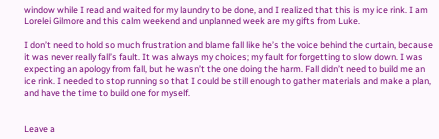window while I read and waited for my laundry to be done, and I realized that this is my ice rink. I am Lorelei Gilmore and this calm weekend and unplanned week are my gifts from Luke.

I don’t need to hold so much frustration and blame fall like he’s the voice behind the curtain, because it was never really fall’s fault. It was always my choices; my fault for forgetting to slow down. I was expecting an apology from fall, but he wasn’t the one doing the harm. Fall didn’t need to build me an ice rink. I needed to stop running so that I could be still enough to gather materials and make a plan, and have the time to build one for myself.


Leave a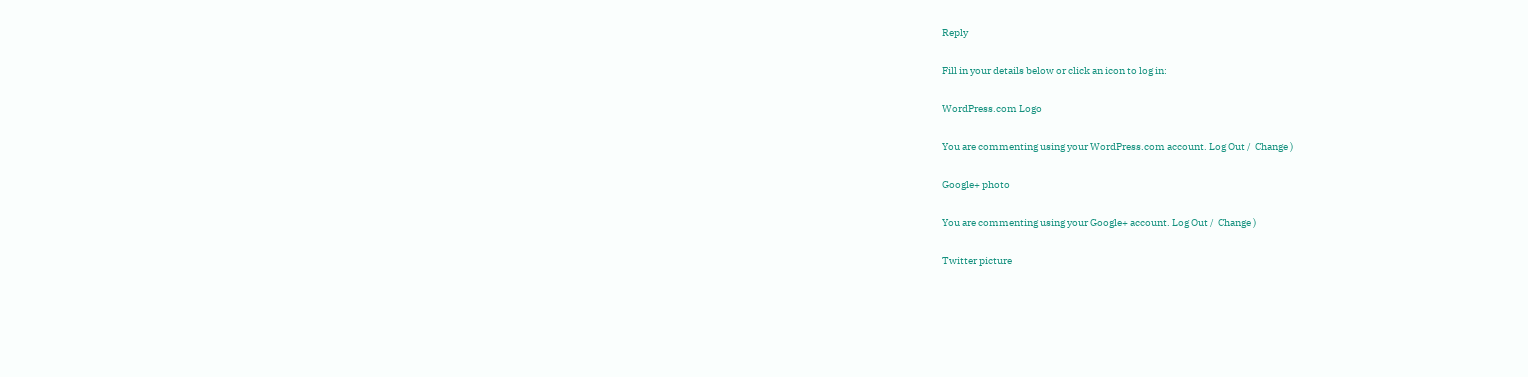Reply

Fill in your details below or click an icon to log in:

WordPress.com Logo

You are commenting using your WordPress.com account. Log Out /  Change )

Google+ photo

You are commenting using your Google+ account. Log Out /  Change )

Twitter picture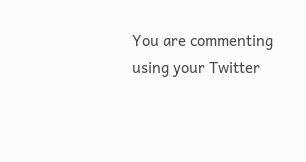You are commenting using your Twitter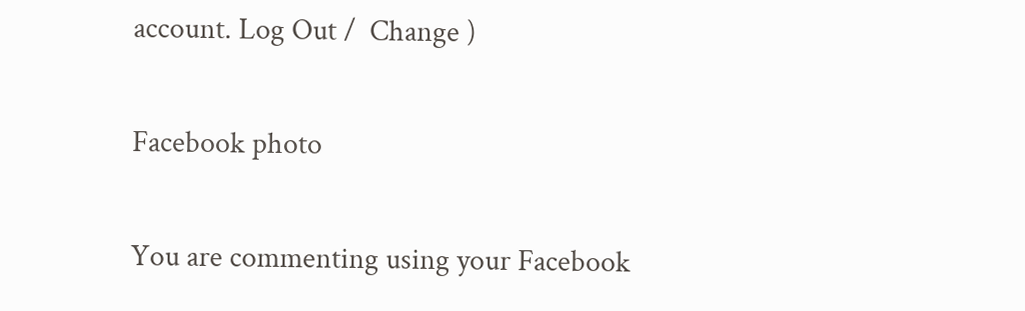account. Log Out /  Change )

Facebook photo

You are commenting using your Facebook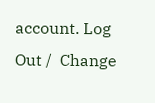account. Log Out /  Change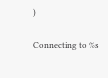)


Connecting to %s